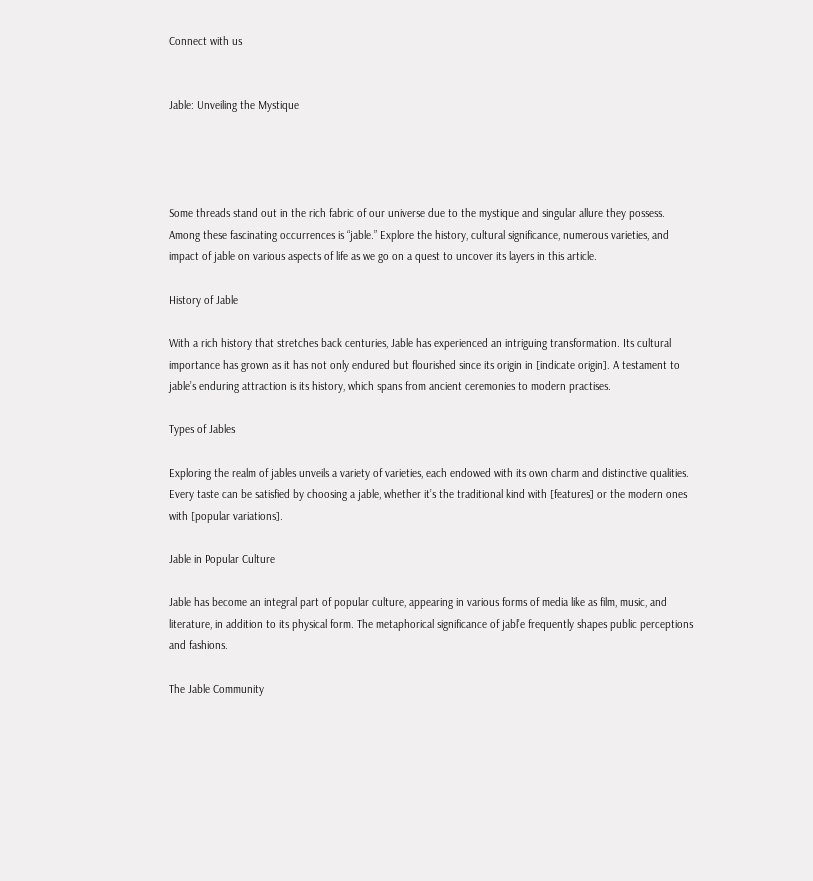Connect with us


Jable: Unveiling the Mystique




Some threads stand out in the rich fabric of our universe due to the mystique and singular allure they possess. Among these fascinating occurrences is “jable.” Explore the history, cultural significance, numerous varieties, and impact of jable on various aspects of life as we go on a quest to uncover its layers in this article.

History of Jable

With a rich history that stretches back centuries, Jable has experienced an intriguing transformation. Its cultural importance has grown as it has not only endured but flourished since its origin in [indicate origin]. A testament to jable’s enduring attraction is its history, which spans from ancient ceremonies to modern practises.

Types of Jables

Exploring the realm of jables unveils a variety of varieties, each endowed with its own charm and distinctive qualities. Every taste can be satisfied by choosing a jable, whether it’s the traditional kind with [features] or the modern ones with [popular variations].

Jable in Popular Culture

Jable has become an integral part of popular culture, appearing in various forms of media like as film, music, and literature, in addition to its physical form. The metaphorical significance of jabl’e frequently shapes public perceptions and fashions.

The Jable Community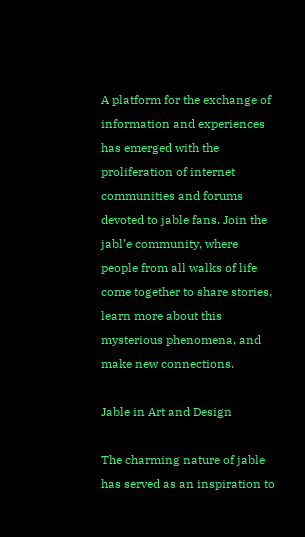A platform for the exchange of information and experiences has emerged with the proliferation of internet communities and forums devoted to jable fans. Join the jabl’e community, where people from all walks of life come together to share stories, learn more about this mysterious phenomena, and make new connections.

Jable in Art and Design

The charming nature of jable has served as an inspiration to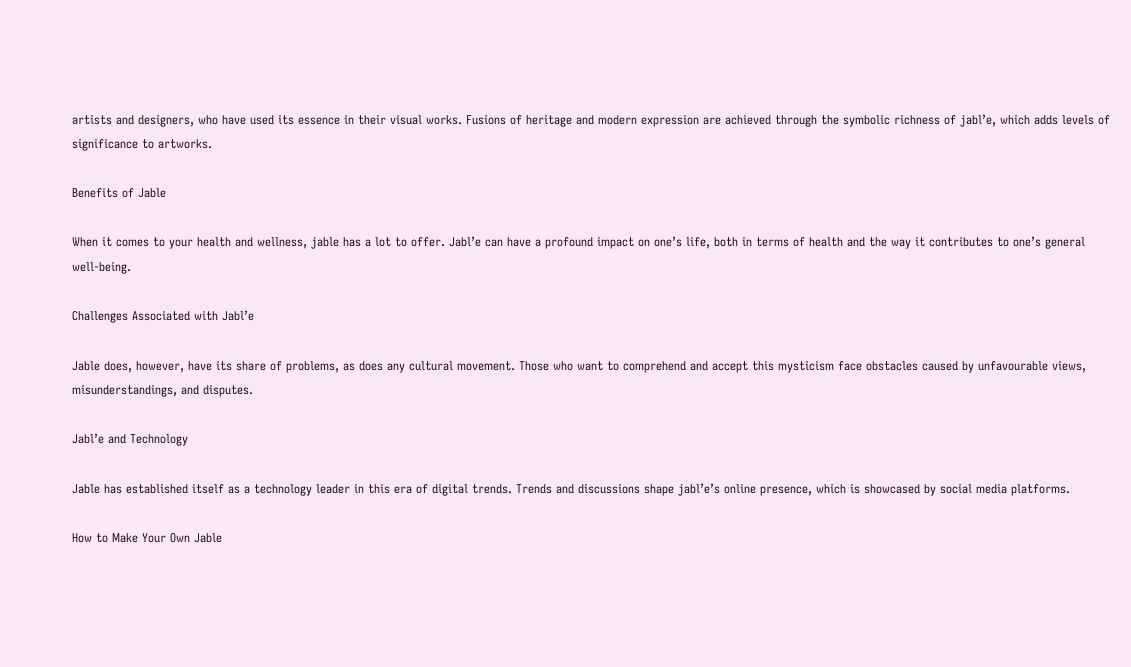artists and designers, who have used its essence in their visual works. Fusions of heritage and modern expression are achieved through the symbolic richness of jabl’e, which adds levels of significance to artworks.

Benefits of Jable

When it comes to your health and wellness, jable has a lot to offer. Jabl’e can have a profound impact on one’s life, both in terms of health and the way it contributes to one’s general well-being.

Challenges Associated with Jabl’e

Jable does, however, have its share of problems, as does any cultural movement. Those who want to comprehend and accept this mysticism face obstacles caused by unfavourable views, misunderstandings, and disputes.

Jabl’e and Technology

Jable has established itself as a technology leader in this era of digital trends. Trends and discussions shape jabl’e’s online presence, which is showcased by social media platforms.

How to Make Your Own Jable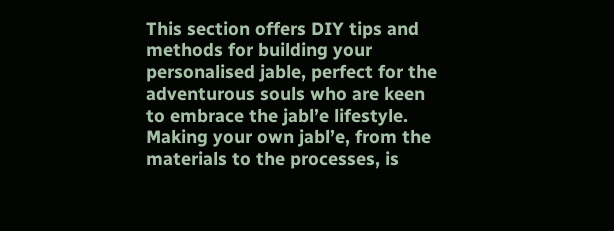This section offers DIY tips and methods for building your personalised jable, perfect for the adventurous souls who are keen to embrace the jabl’e lifestyle. Making your own jabl’e, from the materials to the processes, is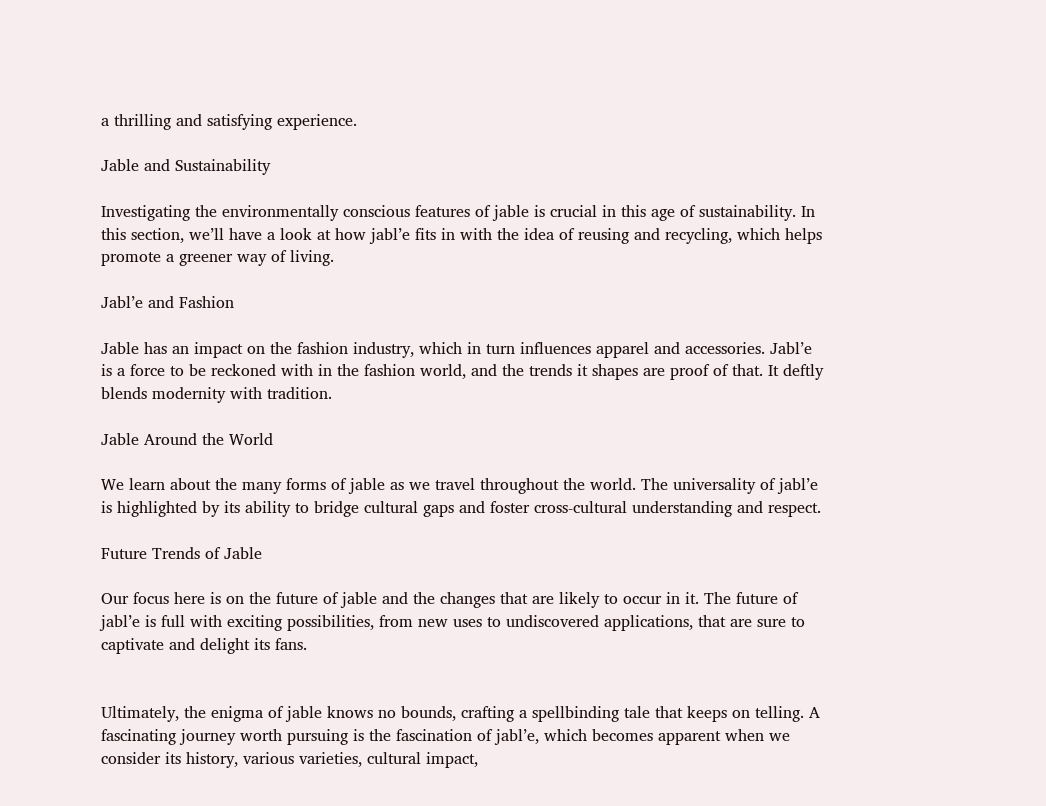a thrilling and satisfying experience.

Jable and Sustainability

Investigating the environmentally conscious features of jable is crucial in this age of sustainability. In this section, we’ll have a look at how jabl’e fits in with the idea of reusing and recycling, which helps promote a greener way of living.

Jabl’e and Fashion

Jable has an impact on the fashion industry, which in turn influences apparel and accessories. Jabl’e is a force to be reckoned with in the fashion world, and the trends it shapes are proof of that. It deftly blends modernity with tradition.

Jable Around the World

We learn about the many forms of jable as we travel throughout the world. The universality of jabl’e is highlighted by its ability to bridge cultural gaps and foster cross-cultural understanding and respect.

Future Trends of Jable

Our focus here is on the future of jable and the changes that are likely to occur in it. The future of jabl’e is full with exciting possibilities, from new uses to undiscovered applications, that are sure to captivate and delight its fans.


Ultimately, the enigma of jable knows no bounds, crafting a spellbinding tale that keeps on telling. A fascinating journey worth pursuing is the fascination of jabl’e, which becomes apparent when we consider its history, various varieties, cultural impact,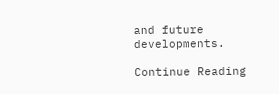and future developments.

Continue Reading